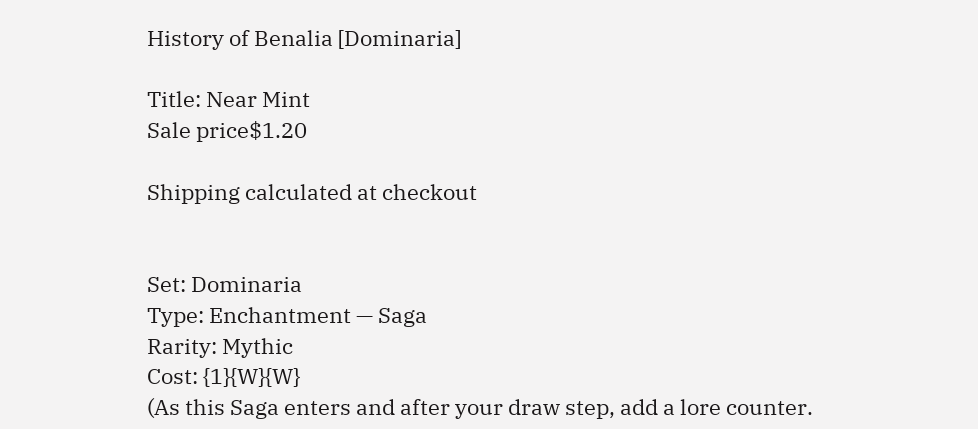History of Benalia [Dominaria]

Title: Near Mint
Sale price$1.20

Shipping calculated at checkout


Set: Dominaria
Type: Enchantment — Saga
Rarity: Mythic
Cost: {1}{W}{W}
(As this Saga enters and after your draw step, add a lore counter.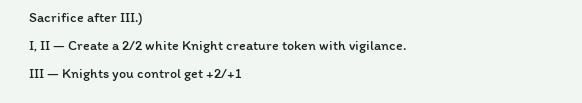Sacrifice after III.)
I, II — Create a 2/2 white Knight creature token with vigilance.
III — Knights you control get +2/+1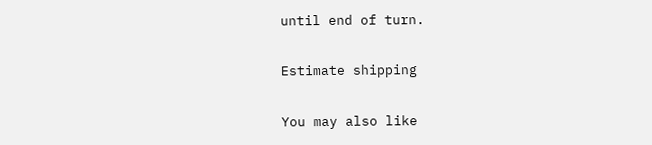until end of turn.

Estimate shipping

You may also like